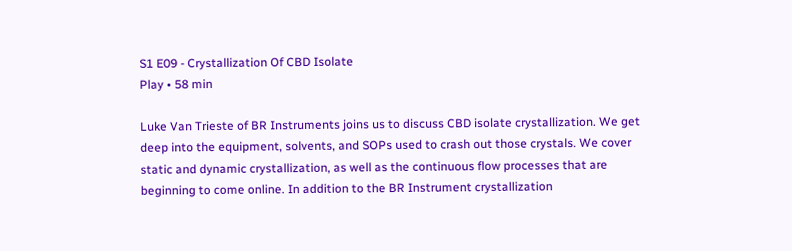S1 E09 - Crystallization Of CBD Isolate
Play • 58 min

Luke Van Trieste of BR Instruments joins us to discuss CBD isolate crystallization. We get deep into the equipment, solvents, and SOPs used to crash out those crystals. We cover static and dynamic crystallization, as well as the continuous flow processes that are beginning to come online. In addition to the BR Instrument crystallization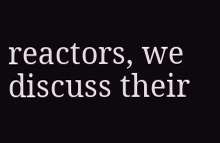reactors, we discuss their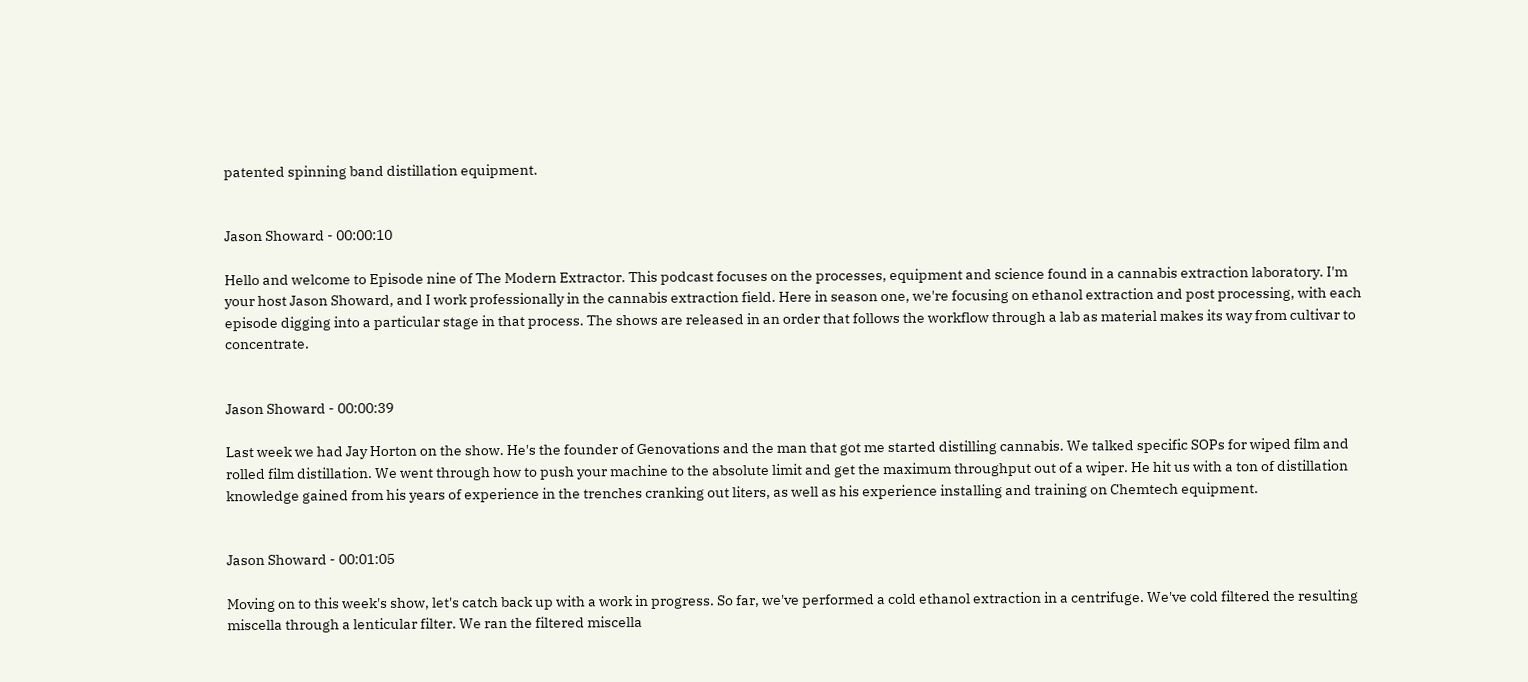patented spinning band distillation equipment.


Jason Showard - 00:00:10

Hello and welcome to Episode nine of The Modern Extractor. This podcast focuses on the processes, equipment and science found in a cannabis extraction laboratory. I'm your host Jason Showard, and I work professionally in the cannabis extraction field. Here in season one, we're focusing on ethanol extraction and post processing, with each episode digging into a particular stage in that process. The shows are released in an order that follows the workflow through a lab as material makes its way from cultivar to concentrate.


Jason Showard - 00:00:39

Last week we had Jay Horton on the show. He's the founder of Genovations and the man that got me started distilling cannabis. We talked specific SOPs for wiped film and rolled film distillation. We went through how to push your machine to the absolute limit and get the maximum throughput out of a wiper. He hit us with a ton of distillation knowledge gained from his years of experience in the trenches cranking out liters, as well as his experience installing and training on Chemtech equipment.


Jason Showard - 00:01:05

Moving on to this week's show, let's catch back up with a work in progress. So far, we've performed a cold ethanol extraction in a centrifuge. We've cold filtered the resulting miscella through a lenticular filter. We ran the filtered miscella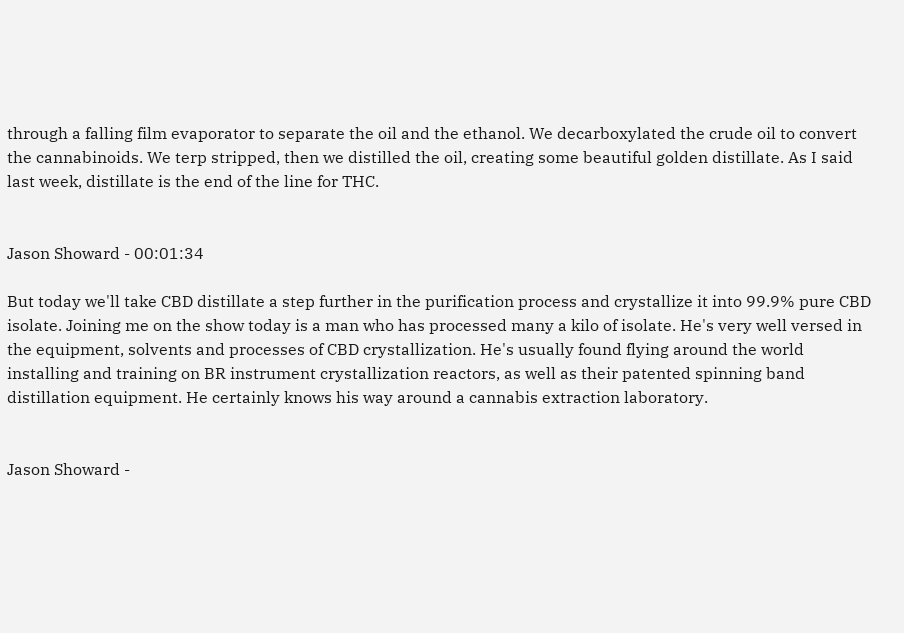through a falling film evaporator to separate the oil and the ethanol. We decarboxylated the crude oil to convert the cannabinoids. We terp stripped, then we distilled the oil, creating some beautiful golden distillate. As I said last week, distillate is the end of the line for THC.


Jason Showard - 00:01:34

But today we'll take CBD distillate a step further in the purification process and crystallize it into 99.9% pure CBD isolate. Joining me on the show today is a man who has processed many a kilo of isolate. He's very well versed in the equipment, solvents and processes of CBD crystallization. He's usually found flying around the world installing and training on BR instrument crystallization reactors, as well as their patented spinning band distillation equipment. He certainly knows his way around a cannabis extraction laboratory.


Jason Showard -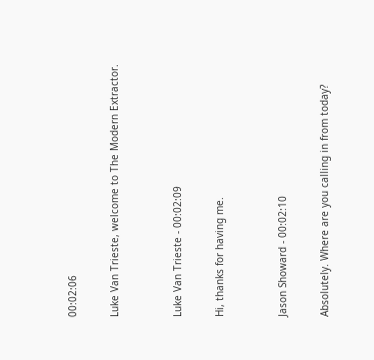00:02:06

Luke Van Trieste, welcome to The Modern Extractor.


Luke Van Trieste - 00:02:09

Hi, thanks for having me.


Jason Showard - 00:02:10

Absolutely. Where are you calling in from today?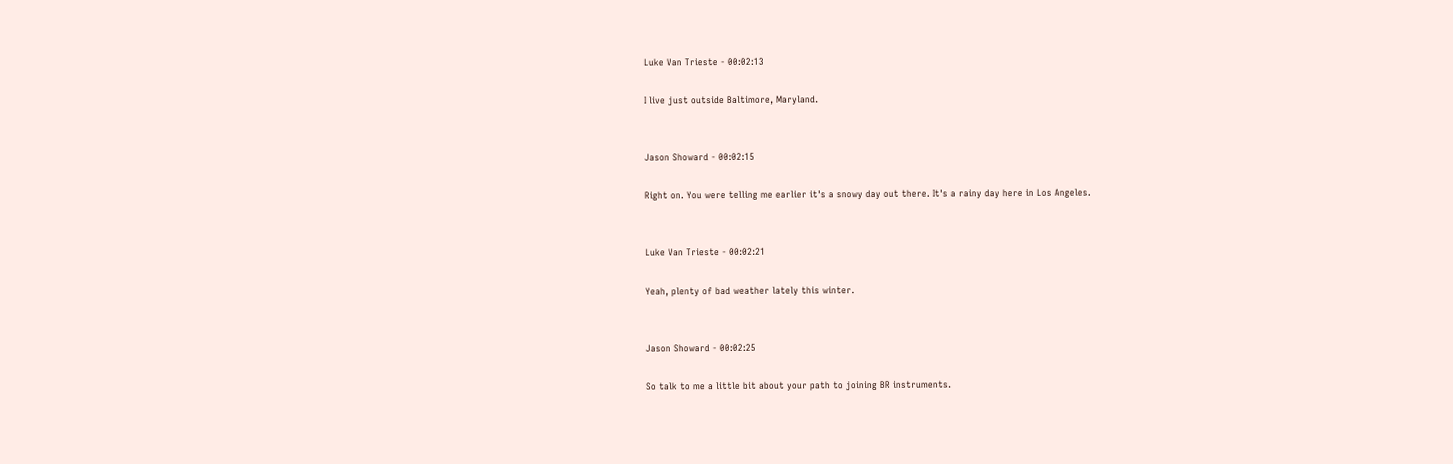Luke Van Trieste - 00:02:13

I live just outside Baltimore, Maryland.


Jason Showard - 00:02:15

Right on. You were telling me earlier it's a snowy day out there. It's a rainy day here in Los Angeles.


Luke Van Trieste - 00:02:21

Yeah, plenty of bad weather lately this winter.


Jason Showard - 00:02:25

So talk to me a little bit about your path to joining BR instruments.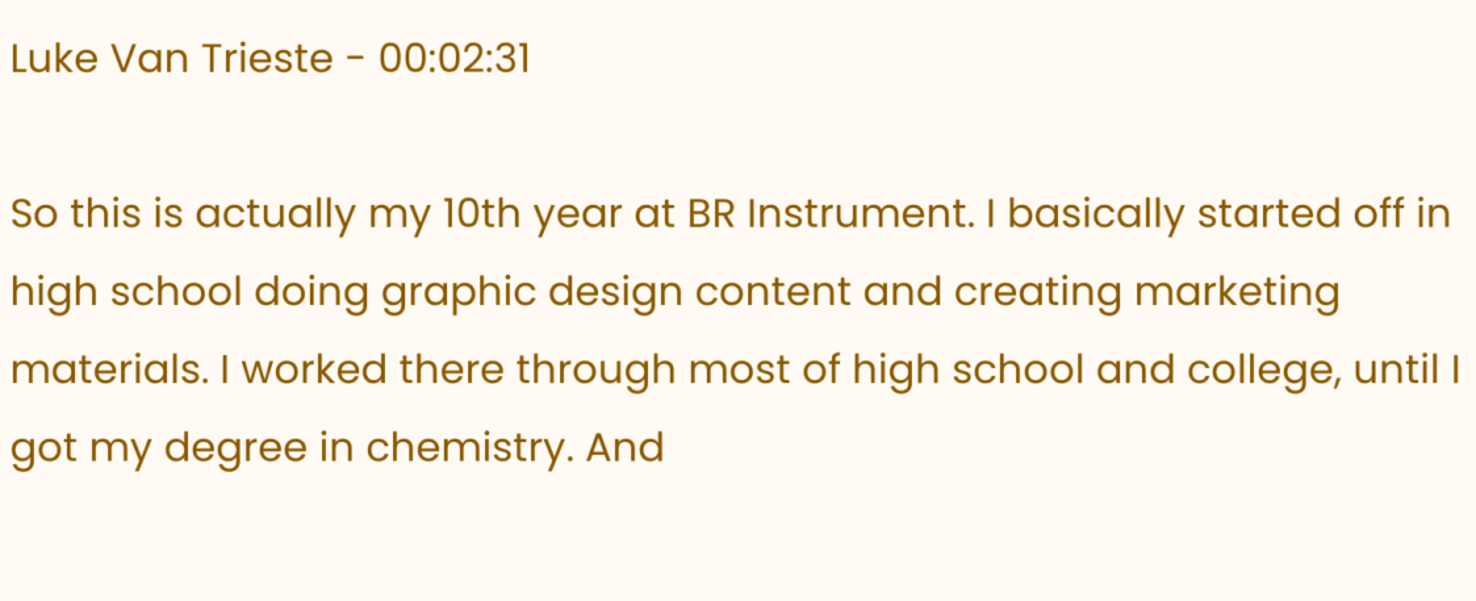Luke Van Trieste - 00:02:31

So this is actually my 10th year at BR Instrument. I basically started off in high school doing graphic design content and creating marketing materials. I worked there through most of high school and college, until I got my degree in chemistry. And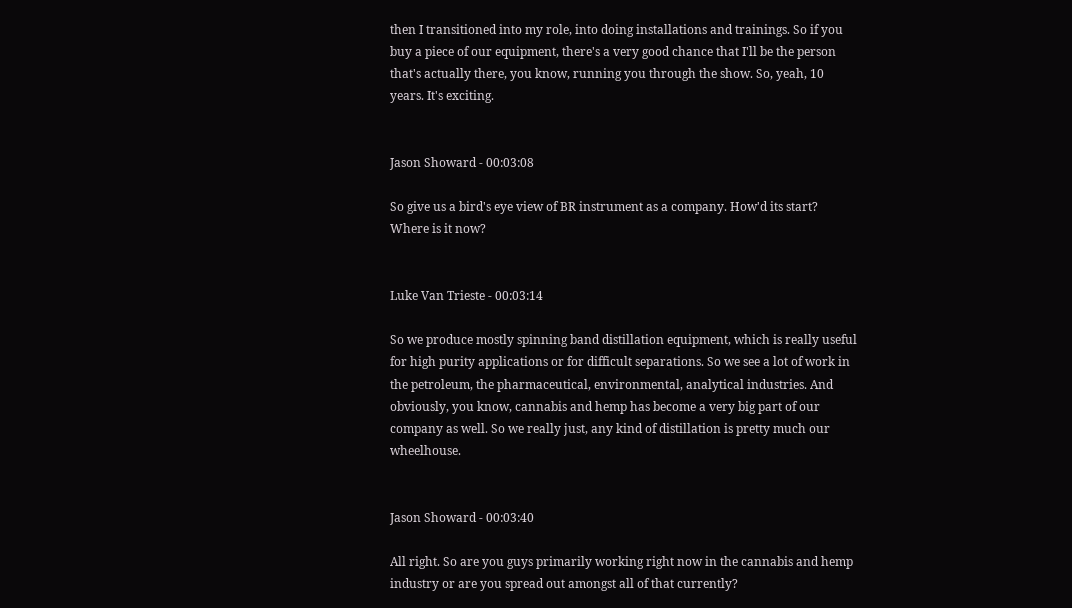then I transitioned into my role, into doing installations and trainings. So if you buy a piece of our equipment, there's a very good chance that I'll be the person that's actually there, you know, running you through the show. So, yeah, 10 years. It's exciting.


Jason Showard - 00:03:08

So give us a bird's eye view of BR instrument as a company. How'd its start? Where is it now?


Luke Van Trieste - 00:03:14

So we produce mostly spinning band distillation equipment, which is really useful for high purity applications or for difficult separations. So we see a lot of work in the petroleum, the pharmaceutical, environmental, analytical industries. And obviously, you know, cannabis and hemp has become a very big part of our company as well. So we really just, any kind of distillation is pretty much our wheelhouse.


Jason Showard - 00:03:40

All right. So are you guys primarily working right now in the cannabis and hemp industry or are you spread out amongst all of that currently?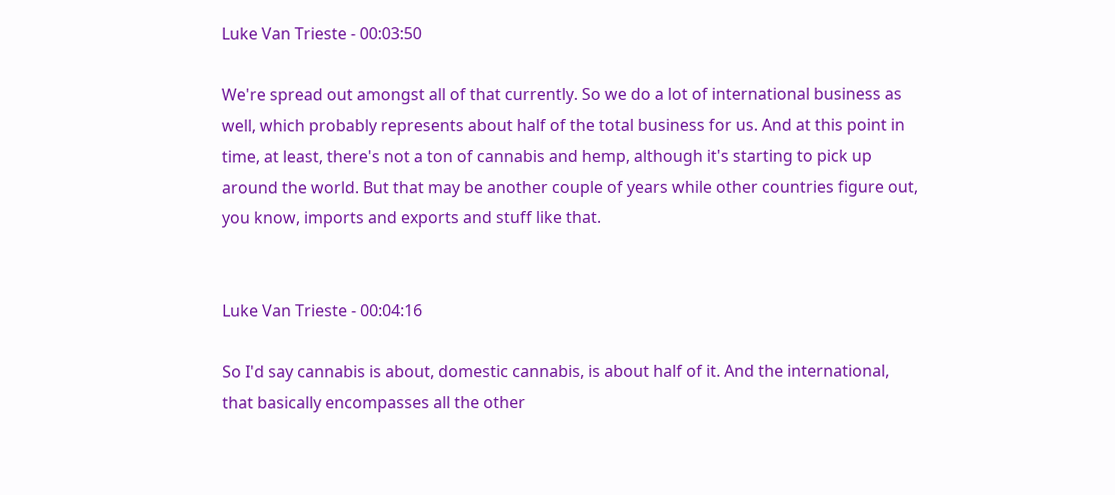Luke Van Trieste - 00:03:50

We're spread out amongst all of that currently. So we do a lot of international business as well, which probably represents about half of the total business for us. And at this point in time, at least, there's not a ton of cannabis and hemp, although it's starting to pick up around the world. But that may be another couple of years while other countries figure out, you know, imports and exports and stuff like that.


Luke Van Trieste - 00:04:16

So I'd say cannabis is about, domestic cannabis, is about half of it. And the international, that basically encompasses all the other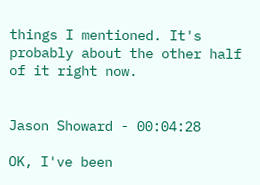things I mentioned. It's probably about the other half of it right now.


Jason Showard - 00:04:28

OK, I've been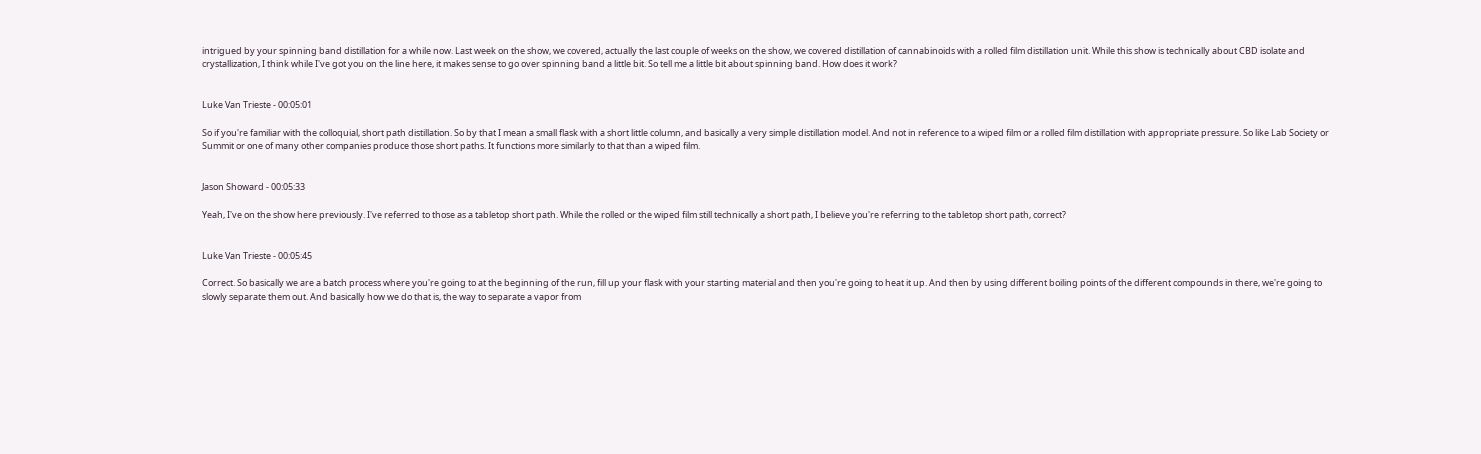intrigued by your spinning band distillation for a while now. Last week on the show, we covered, actually the last couple of weeks on the show, we covered distillation of cannabinoids with a rolled film distillation unit. While this show is technically about CBD isolate and crystallization, I think while I've got you on the line here, it makes sense to go over spinning band a little bit. So tell me a little bit about spinning band. How does it work?


Luke Van Trieste - 00:05:01

So if you're familiar with the colloquial, short path distillation. So by that I mean a small flask with a short little column, and basically a very simple distillation model. And not in reference to a wiped film or a rolled film distillation with appropriate pressure. So like Lab Society or Summit or one of many other companies produce those short paths. It functions more similarly to that than a wiped film.


Jason Showard - 00:05:33

Yeah, I've on the show here previously. I've referred to those as a tabletop short path. While the rolled or the wiped film still technically a short path, I believe you're referring to the tabletop short path, correct?


Luke Van Trieste - 00:05:45

Correct. So basically we are a batch process where you're going to at the beginning of the run, fill up your flask with your starting material and then you're going to heat it up. And then by using different boiling points of the different compounds in there, we're going to slowly separate them out. And basically how we do that is, the way to separate a vapor from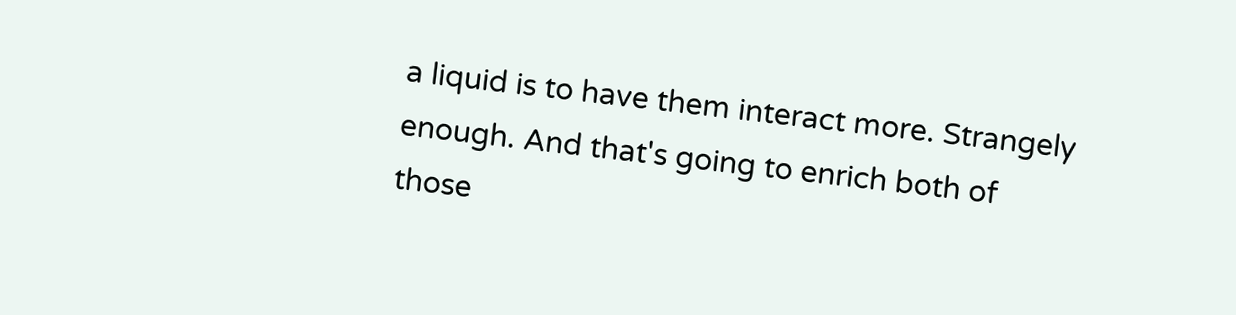a liquid is to have them interact more. Strangely enough. And that's going to enrich both of those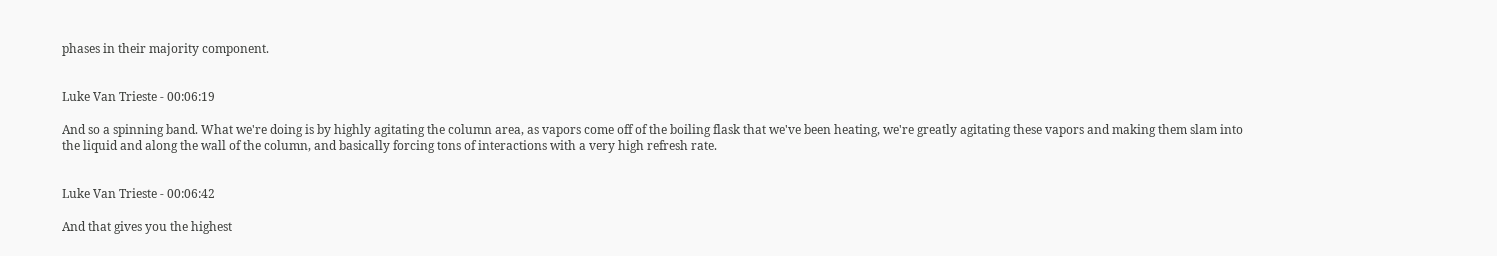phases in their majority component.


Luke Van Trieste - 00:06:19

And so a spinning band. What we're doing is by highly agitating the column area, as vapors come off of the boiling flask that we've been heating, we're greatly agitating these vapors and making them slam into the liquid and along the wall of the column, and basically forcing tons of interactions with a very high refresh rate.


Luke Van Trieste - 00:06:42

And that gives you the highest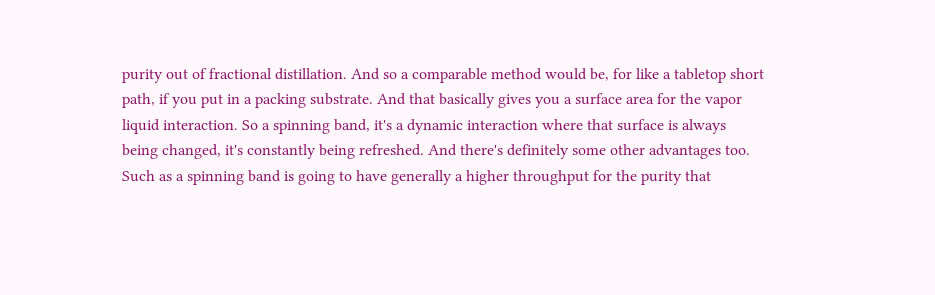purity out of fractional distillation. And so a comparable method would be, for like a tabletop short path, if you put in a packing substrate. And that basically gives you a surface area for the vapor liquid interaction. So a spinning band, it's a dynamic interaction where that surface is always being changed, it's constantly being refreshed. And there's definitely some other advantages too. Such as a spinning band is going to have generally a higher throughput for the purity that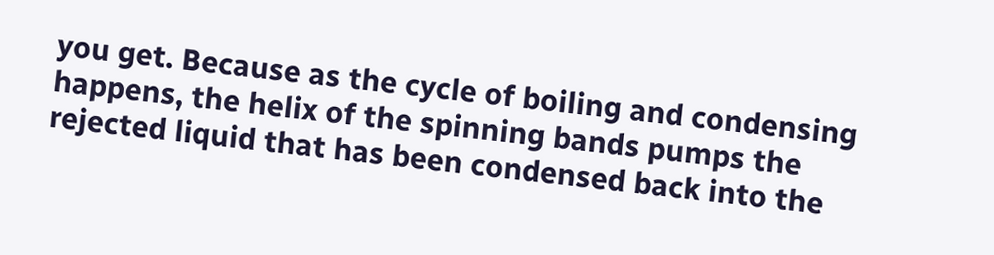you get. Because as the cycle of boiling and condensing happens, the helix of the spinning bands pumps the rejected liquid that has been condensed back into the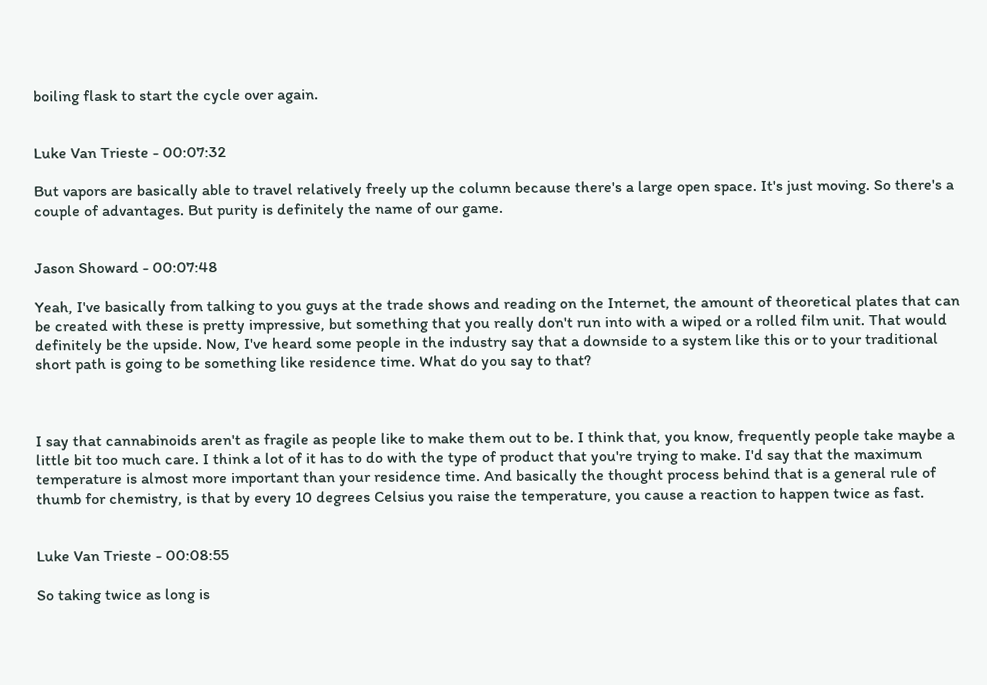boiling flask to start the cycle over again.


Luke Van Trieste - 00:07:32

But vapors are basically able to travel relatively freely up the column because there's a large open space. It's just moving. So there's a couple of advantages. But purity is definitely the name of our game.


Jason Showard - 00:07:48

Yeah, I've basically from talking to you guys at the trade shows and reading on the Internet, the amount of theoretical plates that can be created with these is pretty impressive, but something that you really don't run into with a wiped or a rolled film unit. That would definitely be the upside. Now, I've heard some people in the industry say that a downside to a system like this or to your traditional short path is going to be something like residence time. What do you say to that?



I say that cannabinoids aren't as fragile as people like to make them out to be. I think that, you know, frequently people take maybe a little bit too much care. I think a lot of it has to do with the type of product that you're trying to make. I'd say that the maximum temperature is almost more important than your residence time. And basically the thought process behind that is a general rule of thumb for chemistry, is that by every 10 degrees Celsius you raise the temperature, you cause a reaction to happen twice as fast.


Luke Van Trieste - 00:08:55

So taking twice as long is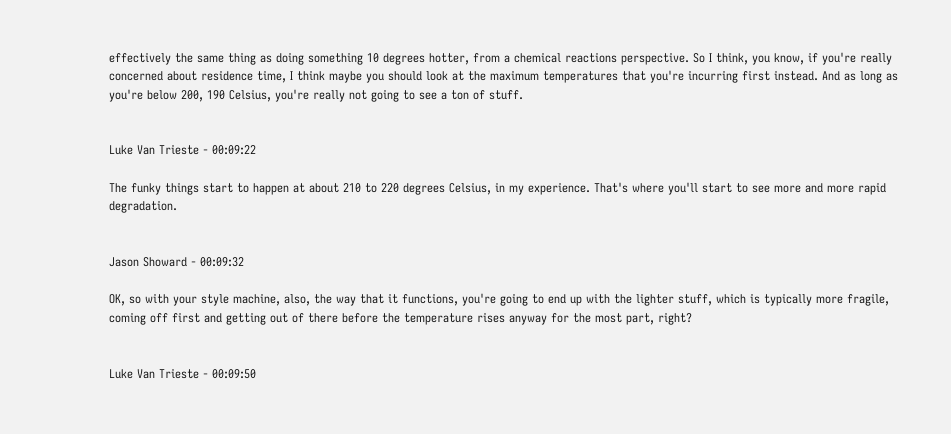effectively the same thing as doing something 10 degrees hotter, from a chemical reactions perspective. So I think, you know, if you're really concerned about residence time, I think maybe you should look at the maximum temperatures that you're incurring first instead. And as long as you're below 200, 190 Celsius, you're really not going to see a ton of stuff.


Luke Van Trieste - 00:09:22

The funky things start to happen at about 210 to 220 degrees Celsius, in my experience. That's where you'll start to see more and more rapid degradation.


Jason Showard - 00:09:32

OK, so with your style machine, also, the way that it functions, you're going to end up with the lighter stuff, which is typically more fragile, coming off first and getting out of there before the temperature rises anyway for the most part, right?


Luke Van Trieste - 00:09:50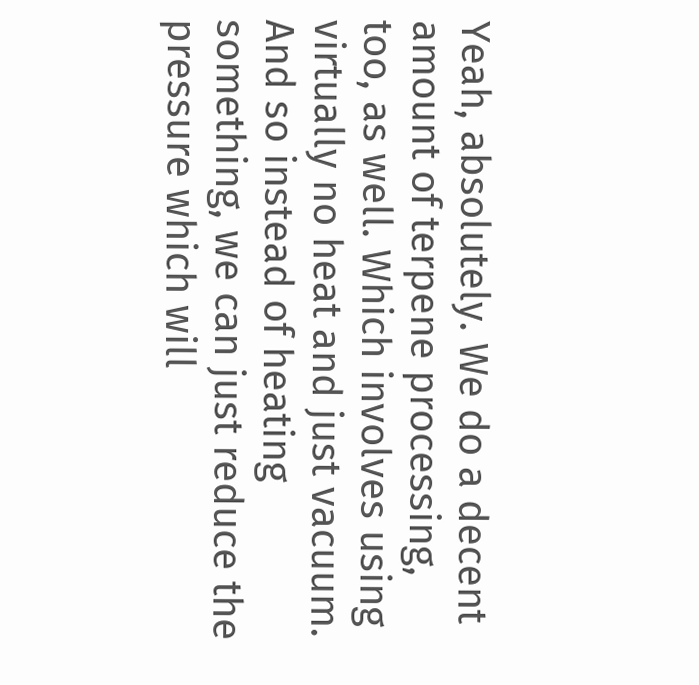Yeah, absolutely. We do a decent amount of terpene processing, too, as well. Which involves using virtually no heat and just vacuum. And so instead of heating something, we can just reduce the pressure which will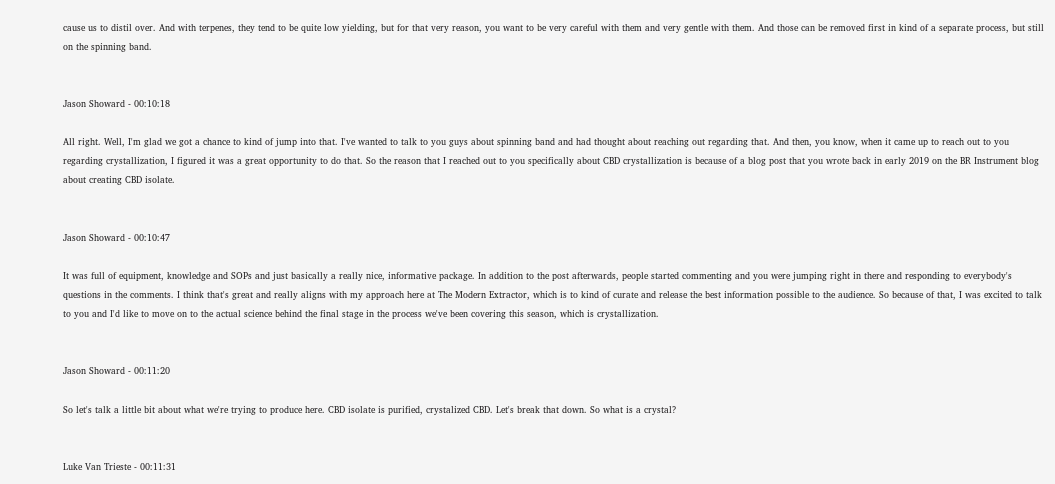cause us to distil over. And with terpenes, they tend to be quite low yielding, but for that very reason, you want to be very careful with them and very gentle with them. And those can be removed first in kind of a separate process, but still on the spinning band.


Jason Showard - 00:10:18

All right. Well, I'm glad we got a chance to kind of jump into that. I've wanted to talk to you guys about spinning band and had thought about reaching out regarding that. And then, you know, when it came up to reach out to you regarding crystallization, I figured it was a great opportunity to do that. So the reason that I reached out to you specifically about CBD crystallization is because of a blog post that you wrote back in early 2019 on the BR Instrument blog about creating CBD isolate.


Jason Showard - 00:10:47

It was full of equipment, knowledge and SOPs and just basically a really nice, informative package. In addition to the post afterwards, people started commenting and you were jumping right in there and responding to everybody's questions in the comments. I think that's great and really aligns with my approach here at The Modern Extractor, which is to kind of curate and release the best information possible to the audience. So because of that, I was excited to talk to you and I'd like to move on to the actual science behind the final stage in the process we've been covering this season, which is crystallization.


Jason Showard - 00:11:20

So let's talk a little bit about what we're trying to produce here. CBD isolate is purified, crystalized CBD. Let's break that down. So what is a crystal?


Luke Van Trieste - 00:11:31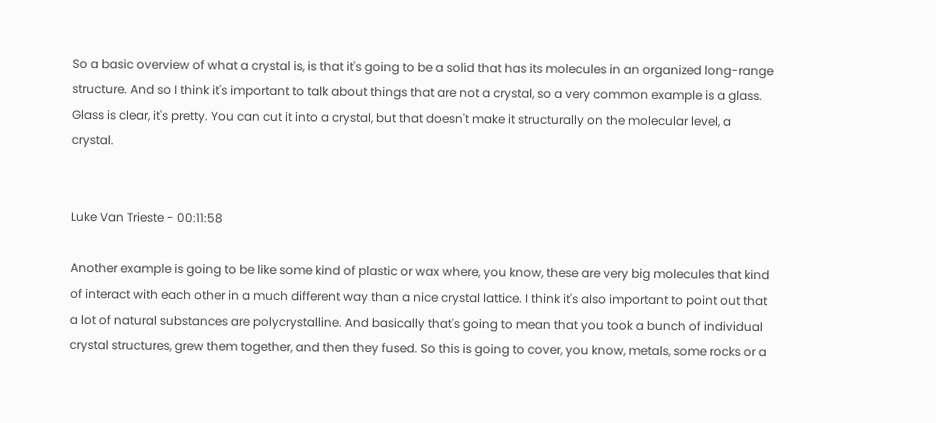So a basic overview of what a crystal is, is that it's going to be a solid that has its molecules in an organized long-range structure. And so I think it's important to talk about things that are not a crystal, so a very common example is a glass. Glass is clear, it's pretty. You can cut it into a crystal, but that doesn't make it structurally on the molecular level, a crystal.


Luke Van Trieste - 00:11:58

Another example is going to be like some kind of plastic or wax where, you know, these are very big molecules that kind of interact with each other in a much different way than a nice crystal lattice. I think it's also important to point out that a lot of natural substances are polycrystalline. And basically that's going to mean that you took a bunch of individual crystal structures, grew them together, and then they fused. So this is going to cover, you know, metals, some rocks or a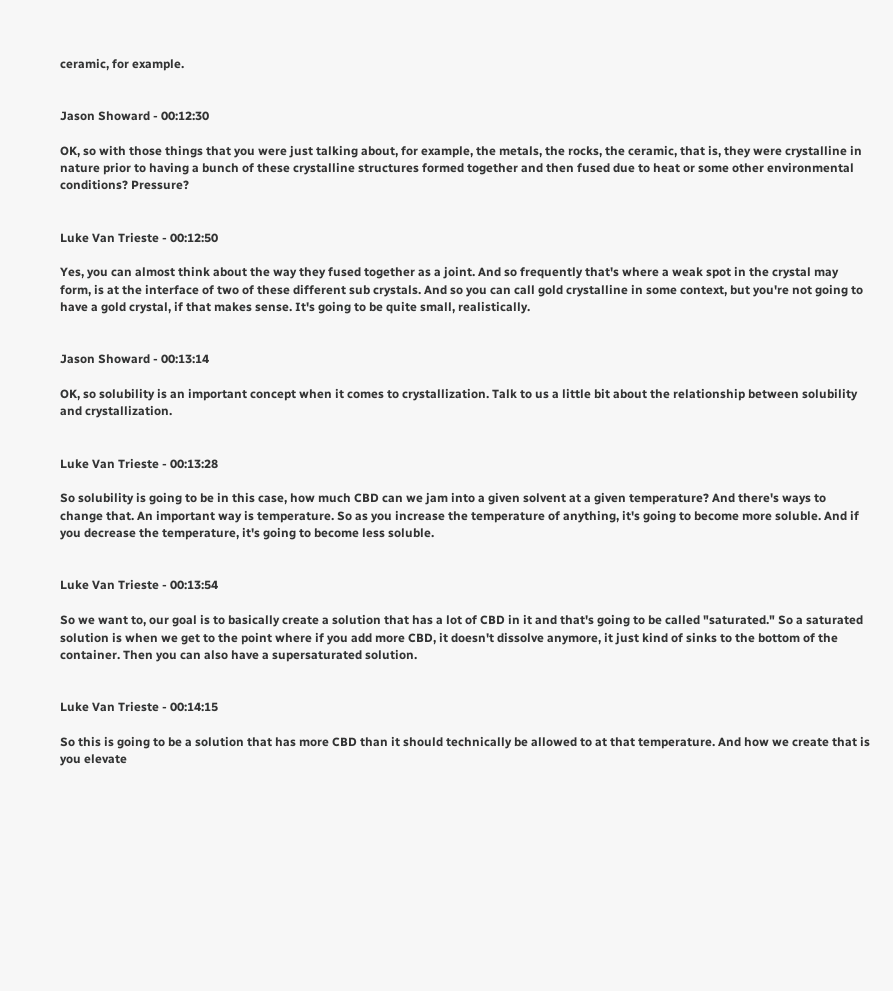ceramic, for example.


Jason Showard - 00:12:30

OK, so with those things that you were just talking about, for example, the metals, the rocks, the ceramic, that is, they were crystalline in nature prior to having a bunch of these crystalline structures formed together and then fused due to heat or some other environmental conditions? Pressure?


Luke Van Trieste - 00:12:50

Yes, you can almost think about the way they fused together as a joint. And so frequently that's where a weak spot in the crystal may form, is at the interface of two of these different sub crystals. And so you can call gold crystalline in some context, but you're not going to have a gold crystal, if that makes sense. It's going to be quite small, realistically.


Jason Showard - 00:13:14

OK, so solubility is an important concept when it comes to crystallization. Talk to us a little bit about the relationship between solubility and crystallization.


Luke Van Trieste - 00:13:28

So solubility is going to be in this case, how much CBD can we jam into a given solvent at a given temperature? And there's ways to change that. An important way is temperature. So as you increase the temperature of anything, it's going to become more soluble. And if you decrease the temperature, it's going to become less soluble.


Luke Van Trieste - 00:13:54

So we want to, our goal is to basically create a solution that has a lot of CBD in it and that's going to be called "saturated." So a saturated solution is when we get to the point where if you add more CBD, it doesn't dissolve anymore, it just kind of sinks to the bottom of the container. Then you can also have a supersaturated solution.


Luke Van Trieste - 00:14:15

So this is going to be a solution that has more CBD than it should technically be allowed to at that temperature. And how we create that is you elevate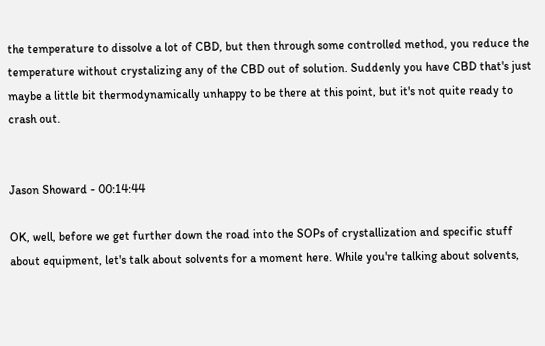the temperature to dissolve a lot of CBD, but then through some controlled method, you reduce the temperature without crystalizing any of the CBD out of solution. Suddenly you have CBD that's just maybe a little bit thermodynamically unhappy to be there at this point, but it's not quite ready to crash out.


Jason Showard - 00:14:44

OK, well, before we get further down the road into the SOPs of crystallization and specific stuff about equipment, let's talk about solvents for a moment here. While you're talking about solvents,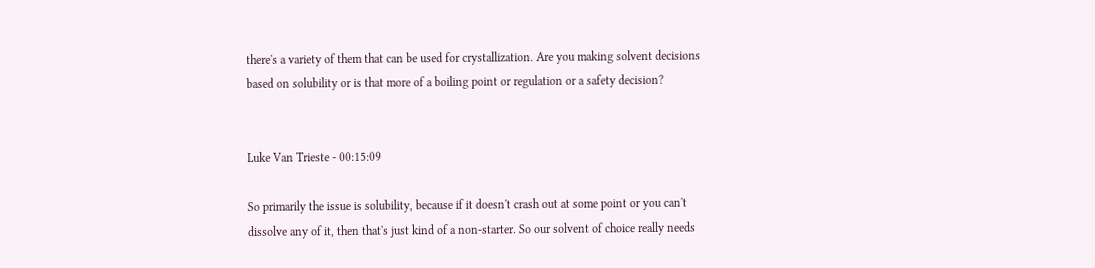there's a variety of them that can be used for crystallization. Are you making solvent decisions based on solubility or is that more of a boiling point or regulation or a safety decision?


Luke Van Trieste - 00:15:09

So primarily the issue is solubility, because if it doesn't crash out at some point or you can't dissolve any of it, then that's just kind of a non-starter. So our solvent of choice really needs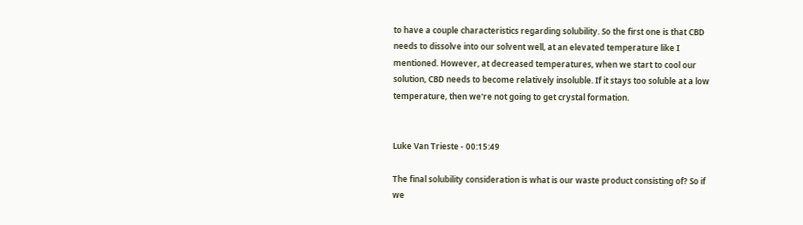to have a couple characteristics regarding solubility. So the first one is that CBD needs to dissolve into our solvent well, at an elevated temperature like I mentioned. However, at decreased temperatures, when we start to cool our solution, CBD needs to become relatively insoluble. If it stays too soluble at a low temperature, then we're not going to get crystal formation.


Luke Van Trieste - 00:15:49

The final solubility consideration is what is our waste product consisting of? So if we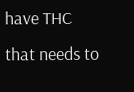have THC that needs to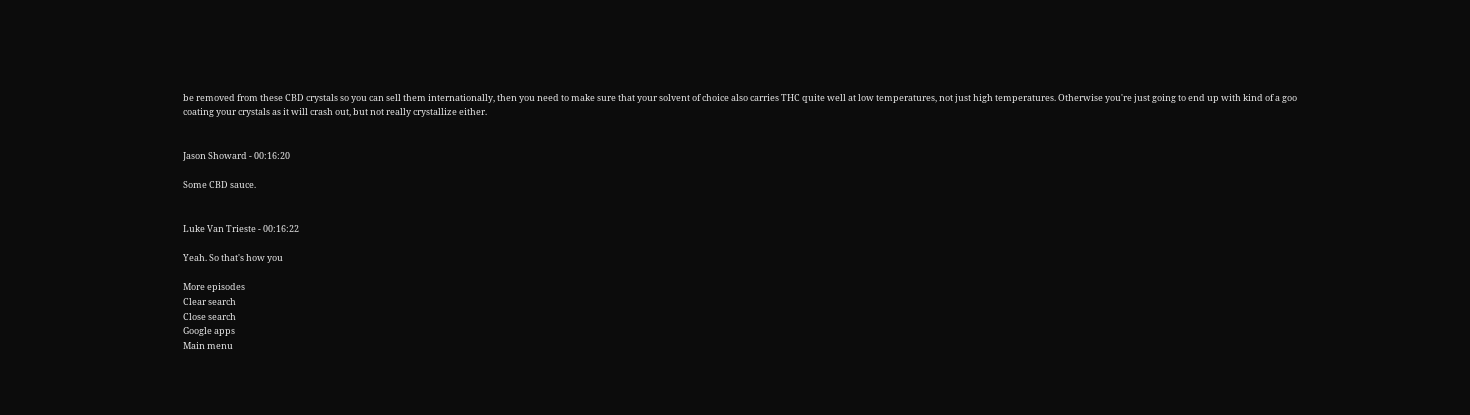be removed from these CBD crystals so you can sell them internationally, then you need to make sure that your solvent of choice also carries THC quite well at low temperatures, not just high temperatures. Otherwise you're just going to end up with kind of a goo coating your crystals as it will crash out, but not really crystallize either.


Jason Showard - 00:16:20

Some CBD sauce.


Luke Van Trieste - 00:16:22

Yeah. So that's how you

More episodes
Clear search
Close search
Google apps
Main menu